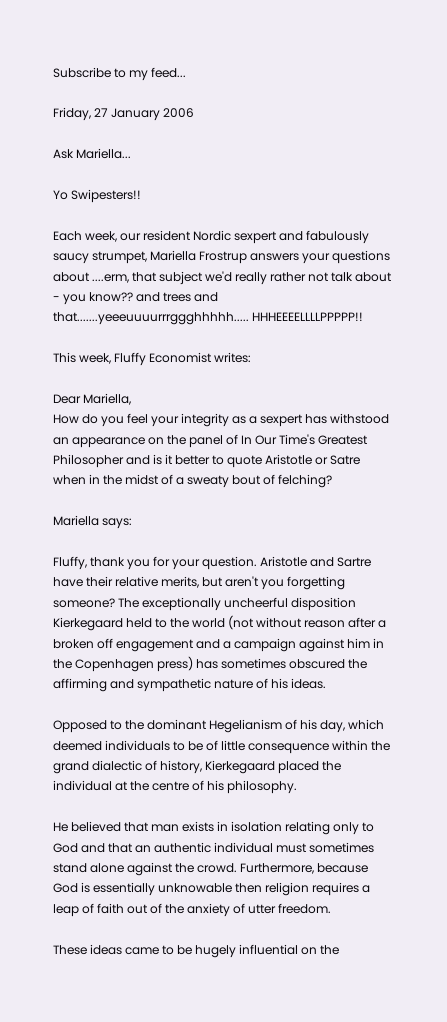Subscribe to my feed...

Friday, 27 January 2006

Ask Mariella...

Yo Swipesters!!

Each week, our resident Nordic sexpert and fabulously saucy strumpet, Mariella Frostrup answers your questions about ....erm, that subject we'd really rather not talk about - you know?? and trees and that.......yeeeuuuurrrggghhhhh..... HHHEEEELLLLPPPPP!!

This week, Fluffy Economist writes:

Dear Mariella,
How do you feel your integrity as a sexpert has withstood an appearance on the panel of In Our Time's Greatest Philosopher and is it better to quote Aristotle or Satre when in the midst of a sweaty bout of felching?

Mariella says:

Fluffy, thank you for your question. Aristotle and Sartre have their relative merits, but aren't you forgetting someone? The exceptionally uncheerful disposition Kierkegaard held to the world (not without reason after a broken off engagement and a campaign against him in the Copenhagen press) has sometimes obscured the affirming and sympathetic nature of his ideas.

Opposed to the dominant Hegelianism of his day, which deemed individuals to be of little consequence within the grand dialectic of history, Kierkegaard placed the individual at the centre of his philosophy.

He believed that man exists in isolation relating only to God and that an authentic individual must sometimes stand alone against the crowd. Furthermore, because God is essentially unknowable then religion requires a leap of faith out of the anxiety of utter freedom.

These ideas came to be hugely influential on the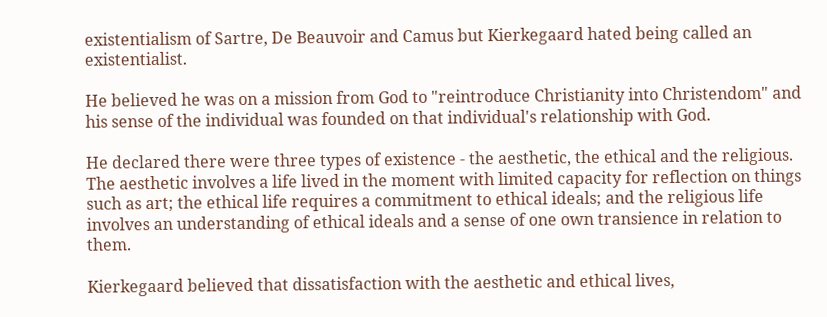existentialism of Sartre, De Beauvoir and Camus but Kierkegaard hated being called an existentialist.

He believed he was on a mission from God to "reintroduce Christianity into Christendom" and his sense of the individual was founded on that individual's relationship with God.

He declared there were three types of existence - the aesthetic, the ethical and the religious. The aesthetic involves a life lived in the moment with limited capacity for reflection on things such as art; the ethical life requires a commitment to ethical ideals; and the religious life involves an understanding of ethical ideals and a sense of one own transience in relation to them.

Kierkegaard believed that dissatisfaction with the aesthetic and ethical lives,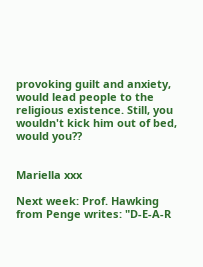provoking guilt and anxiety, would lead people to the religious existence. Still, you wouldn't kick him out of bed, would you??


Mariella xxx

Next week: Prof. Hawking from Penge writes: "D-E-A-R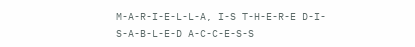M-A-R-I-E-L-L-A, I-S T-H-E-R-E D-I-S-A-B-L-E-D A-C-C-E-S-S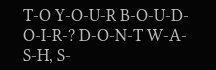T-O Y-O-U-R B-O-U-D-O-I-R-? D-O-N-T W-A-S-H, S-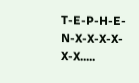T-E-P-H-E-N-X-X-X-X-X-X.....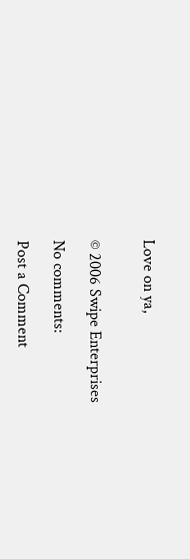Love on ya,


© 2006 Swipe Enterprises

No comments:

Post a Comment